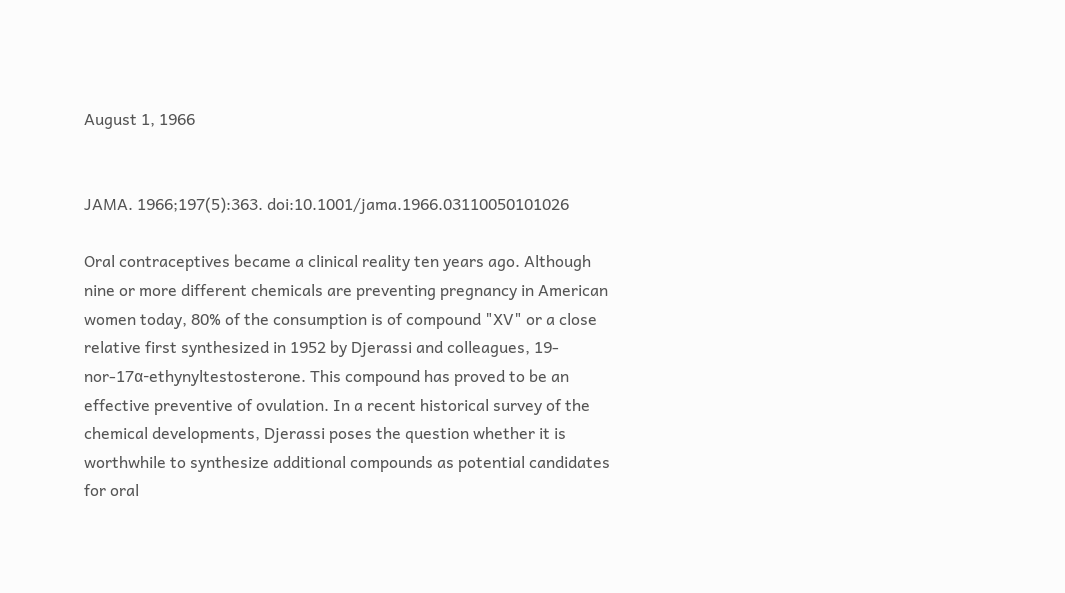August 1, 1966


JAMA. 1966;197(5):363. doi:10.1001/jama.1966.03110050101026

Oral contraceptives became a clinical reality ten years ago. Although nine or more different chemicals are preventing pregnancy in American women today, 80% of the consumption is of compound "XV" or a close relative first synthesized in 1952 by Djerassi and colleagues, 19-nor-17α-ethynyltestosterone. This compound has proved to be an effective preventive of ovulation. In a recent historical survey of the chemical developments, Djerassi poses the question whether it is worthwhile to synthesize additional compounds as potential candidates for oral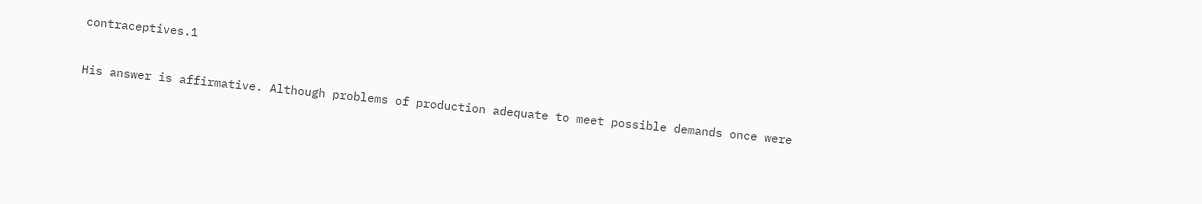contraceptives.1

His answer is affirmative. Although problems of production adequate to meet possible demands once were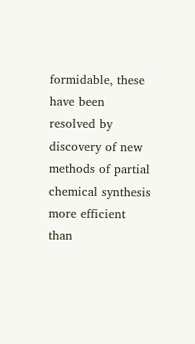formidable, these have been resolved by discovery of new methods of partial chemical synthesis more efficient than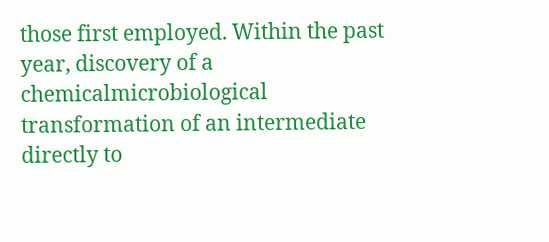those first employed. Within the past year, discovery of a chemicalmicrobiological transformation of an intermediate directly to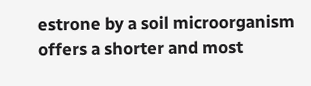estrone by a soil microorganism offers a shorter and most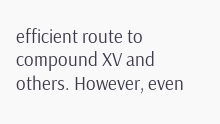efficient route to compound XV and others. However, even